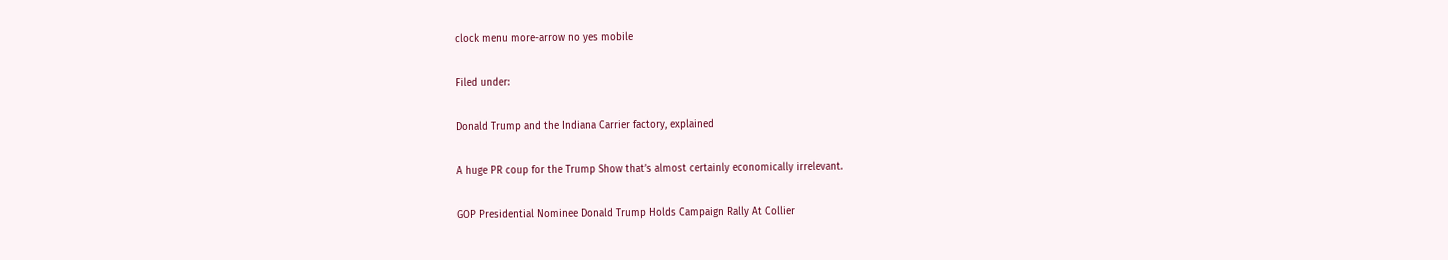clock menu more-arrow no yes mobile

Filed under:

Donald Trump and the Indiana Carrier factory, explained

A huge PR coup for the Trump Show that’s almost certainly economically irrelevant.

GOP Presidential Nominee Donald Trump Holds Campaign Rally At Collier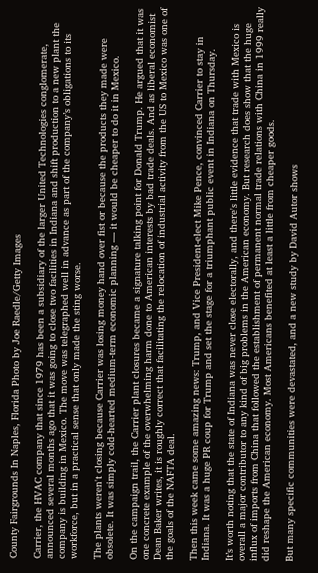County Fairgrounds In Naples, Florida Photo by Joe Raedle/Getty Images

Carrier, the HVAC company that since 1979 has been a subsidiary of the larger United Technologies conglomerate, announced several months ago that it was going to close two facilities in Indiana and shift production to a new plant the company is building in Mexico. The move was telegraphed well in advance as part of the company’s obligations to its workforce, but in a practical sense that only made the sting worse.

The plants weren't closing because Carrier was losing money hand over fist or because the products they made were obsolete. It was simply cold-hearted medium-term economic planning — it would be cheaper to do it in Mexico.

On the campaign trail, the Carrier plant closures became a signature talking point for Donald Trump. He argued that it was one concrete example of the overwhelming harm done to American interests by bad trade deals. And as liberal economist Dean Baker writes, it is roughly correct that facilitating the relocation of industrial activity from the US to Mexico was one of the goals of the NAFTA deal.

Then this week came some amazing news: Trump, and Vice President-elect Mike Pence, convinced Carrier to stay in Indiana. It was a huge PR coup for Trump and set the stage for a triumphant public event in Indiana on Thursday.

It’s worth noting that the state of Indiana was never close electorally, and there's little evidence that trade with Mexico is overall a major contributor to any kind of big problems in the American economy. But research does show that the huge influx of imports from China that followed the establishment of permanent normal trade relations with China in 1999 really did reshape the American economy. Most Americans benefited at least a little from cheaper goods.

But many specific communities were devastated, and a new study by David Autor shows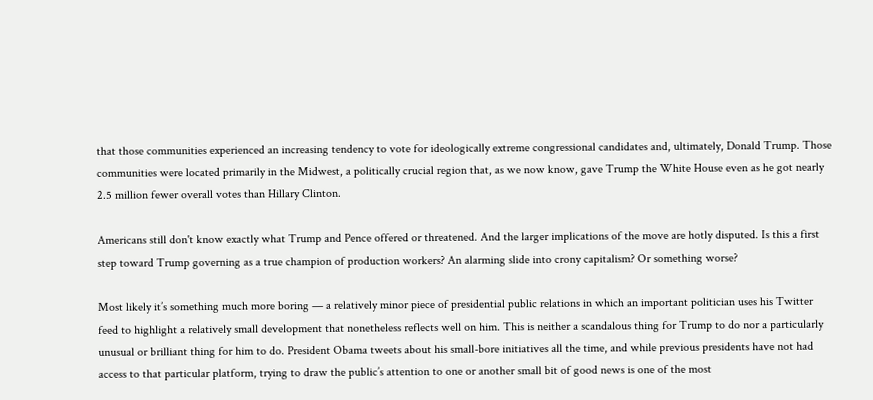that those communities experienced an increasing tendency to vote for ideologically extreme congressional candidates and, ultimately, Donald Trump. Those communities were located primarily in the Midwest, a politically crucial region that, as we now know, gave Trump the White House even as he got nearly 2.5 million fewer overall votes than Hillary Clinton.

Americans still don't know exactly what Trump and Pence offered or threatened. And the larger implications of the move are hotly disputed. Is this a first step toward Trump governing as a true champion of production workers? An alarming slide into crony capitalism? Or something worse?

Most likely it’s something much more boring — a relatively minor piece of presidential public relations in which an important politician uses his Twitter feed to highlight a relatively small development that nonetheless reflects well on him. This is neither a scandalous thing for Trump to do nor a particularly unusual or brilliant thing for him to do. President Obama tweets about his small-bore initiatives all the time, and while previous presidents have not had access to that particular platform, trying to draw the public’s attention to one or another small bit of good news is one of the most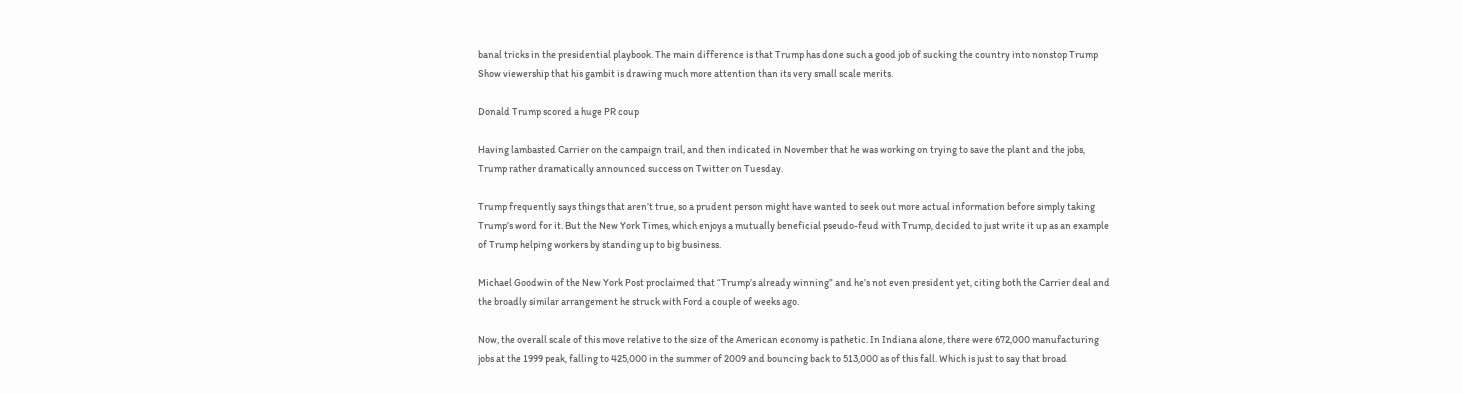banal tricks in the presidential playbook. The main difference is that Trump has done such a good job of sucking the country into nonstop Trump Show viewership that his gambit is drawing much more attention than its very small scale merits.

Donald Trump scored a huge PR coup

Having lambasted Carrier on the campaign trail, and then indicated in November that he was working on trying to save the plant and the jobs, Trump rather dramatically announced success on Twitter on Tuesday.

Trump frequently says things that aren’t true, so a prudent person might have wanted to seek out more actual information before simply taking Trump’s word for it. But the New York Times, which enjoys a mutually beneficial pseudo-feud with Trump, decided to just write it up as an example of Trump helping workers by standing up to big business.

Michael Goodwin of the New York Post proclaimed that “Trump’s already winning” and he’s not even president yet, citing both the Carrier deal and the broadly similar arrangement he struck with Ford a couple of weeks ago.

Now, the overall scale of this move relative to the size of the American economy is pathetic. In Indiana alone, there were 672,000 manufacturing jobs at the 1999 peak, falling to 425,000 in the summer of 2009 and bouncing back to 513,000 as of this fall. Which is just to say that broad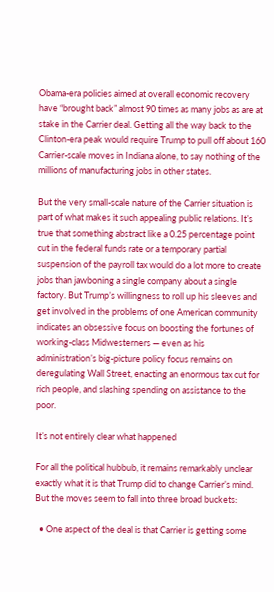Obama-era policies aimed at overall economic recovery have “brought back” almost 90 times as many jobs as are at stake in the Carrier deal. Getting all the way back to the Clinton-era peak would require Trump to pull off about 160 Carrier-scale moves in Indiana alone, to say nothing of the millions of manufacturing jobs in other states.

But the very small-scale nature of the Carrier situation is part of what makes it such appealing public relations. It’s true that something abstract like a 0.25 percentage point cut in the federal funds rate or a temporary partial suspension of the payroll tax would do a lot more to create jobs than jawboning a single company about a single factory. But Trump’s willingness to roll up his sleeves and get involved in the problems of one American community indicates an obsessive focus on boosting the fortunes of working-class Midwesterners — even as his administration’s big-picture policy focus remains on deregulating Wall Street, enacting an enormous tax cut for rich people, and slashing spending on assistance to the poor.

It’s not entirely clear what happened

For all the political hubbub, it remains remarkably unclear exactly what it is that Trump did to change Carrier’s mind. But the moves seem to fall into three broad buckets:

  • One aspect of the deal is that Carrier is getting some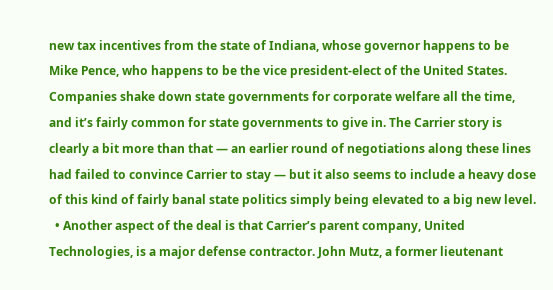new tax incentives from the state of Indiana, whose governor happens to be Mike Pence, who happens to be the vice president-elect of the United States. Companies shake down state governments for corporate welfare all the time, and it’s fairly common for state governments to give in. The Carrier story is clearly a bit more than that — an earlier round of negotiations along these lines had failed to convince Carrier to stay — but it also seems to include a heavy dose of this kind of fairly banal state politics simply being elevated to a big new level.
  • Another aspect of the deal is that Carrier’s parent company, United Technologies, is a major defense contractor. John Mutz, a former lieutenant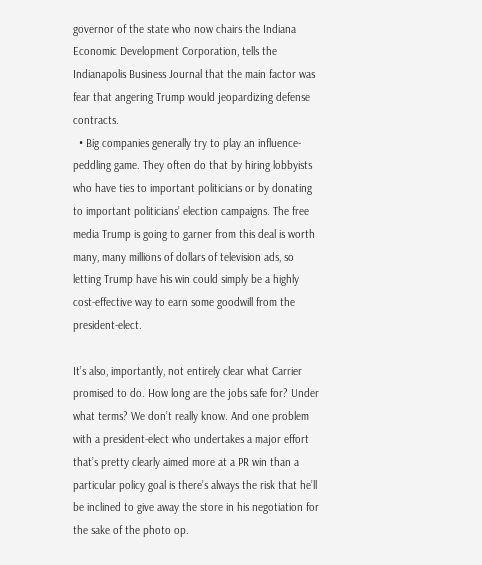governor of the state who now chairs the Indiana Economic Development Corporation, tells the Indianapolis Business Journal that the main factor was fear that angering Trump would jeopardizing defense contracts.
  • Big companies generally try to play an influence-peddling game. They often do that by hiring lobbyists who have ties to important politicians or by donating to important politicians’ election campaigns. The free media Trump is going to garner from this deal is worth many, many millions of dollars of television ads, so letting Trump have his win could simply be a highly cost-effective way to earn some goodwill from the president-elect.

It’s also, importantly, not entirely clear what Carrier promised to do. How long are the jobs safe for? Under what terms? We don’t really know. And one problem with a president-elect who undertakes a major effort that’s pretty clearly aimed more at a PR win than a particular policy goal is there’s always the risk that he’ll be inclined to give away the store in his negotiation for the sake of the photo op.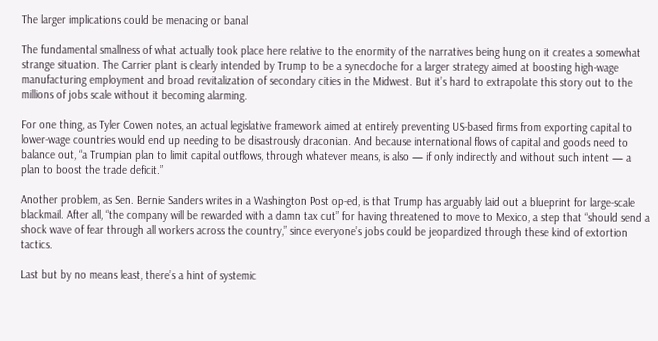The larger implications could be menacing or banal

The fundamental smallness of what actually took place here relative to the enormity of the narratives being hung on it creates a somewhat strange situation. The Carrier plant is clearly intended by Trump to be a synecdoche for a larger strategy aimed at boosting high-wage manufacturing employment and broad revitalization of secondary cities in the Midwest. But it’s hard to extrapolate this story out to the millions of jobs scale without it becoming alarming.

For one thing, as Tyler Cowen notes, an actual legislative framework aimed at entirely preventing US-based firms from exporting capital to lower-wage countries would end up needing to be disastrously draconian. And because international flows of capital and goods need to balance out, “a Trumpian plan to limit capital outflows, through whatever means, is also — if only indirectly and without such intent — a plan to boost the trade deficit.”

Another problem, as Sen. Bernie Sanders writes in a Washington Post op-ed, is that Trump has arguably laid out a blueprint for large-scale blackmail. After all, “the company will be rewarded with a damn tax cut” for having threatened to move to Mexico, a step that “should send a shock wave of fear through all workers across the country,” since everyone’s jobs could be jeopardized through these kind of extortion tactics.

Last but by no means least, there’s a hint of systemic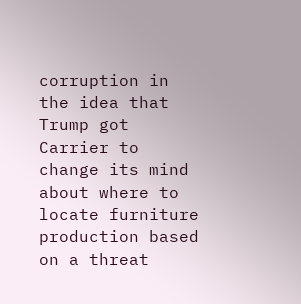corruption in the idea that Trump got Carrier to change its mind about where to locate furniture production based on a threat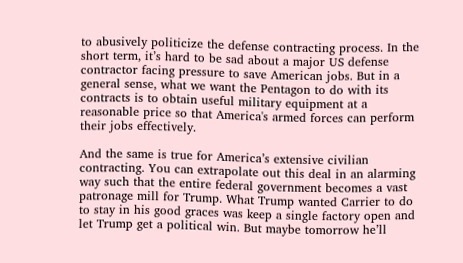to abusively politicize the defense contracting process. In the short term, it’s hard to be sad about a major US defense contractor facing pressure to save American jobs. But in a general sense, what we want the Pentagon to do with its contracts is to obtain useful military equipment at a reasonable price so that America's armed forces can perform their jobs effectively.

And the same is true for America’s extensive civilian contracting. You can extrapolate out this deal in an alarming way such that the entire federal government becomes a vast patronage mill for Trump. What Trump wanted Carrier to do to stay in his good graces was keep a single factory open and let Trump get a political win. But maybe tomorrow he’ll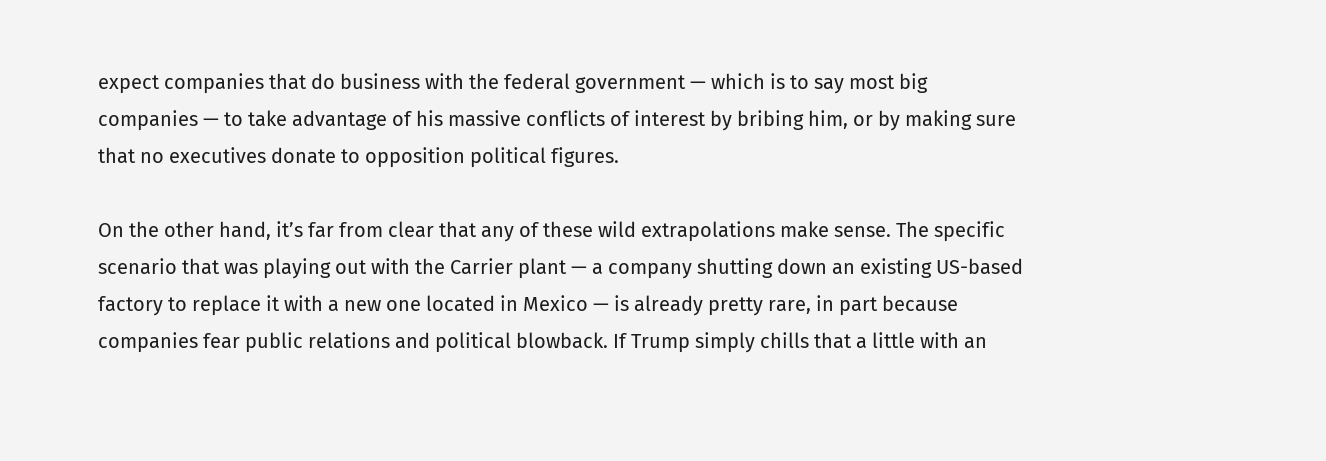expect companies that do business with the federal government — which is to say most big companies — to take advantage of his massive conflicts of interest by bribing him, or by making sure that no executives donate to opposition political figures.

On the other hand, it’s far from clear that any of these wild extrapolations make sense. The specific scenario that was playing out with the Carrier plant — a company shutting down an existing US-based factory to replace it with a new one located in Mexico — is already pretty rare, in part because companies fear public relations and political blowback. If Trump simply chills that a little with an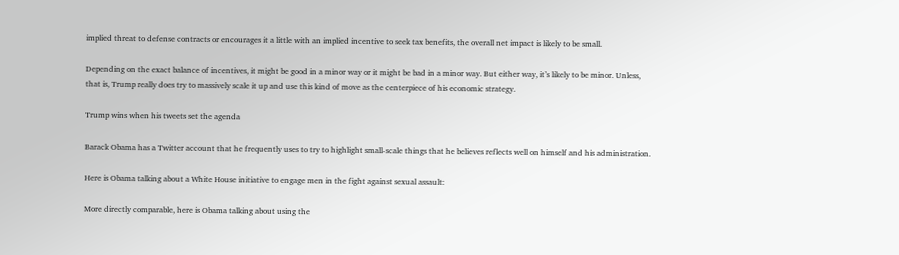implied threat to defense contracts or encourages it a little with an implied incentive to seek tax benefits, the overall net impact is likely to be small.

Depending on the exact balance of incentives, it might be good in a minor way or it might be bad in a minor way. But either way, it’s likely to be minor. Unless, that is, Trump really does try to massively scale it up and use this kind of move as the centerpiece of his economic strategy.

Trump wins when his tweets set the agenda

Barack Obama has a Twitter account that he frequently uses to try to highlight small-scale things that he believes reflects well on himself and his administration.

Here is Obama talking about a White House initiative to engage men in the fight against sexual assault:

More directly comparable, here is Obama talking about using the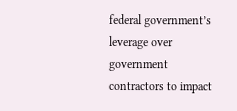federal government’s leverage over government contractors to impact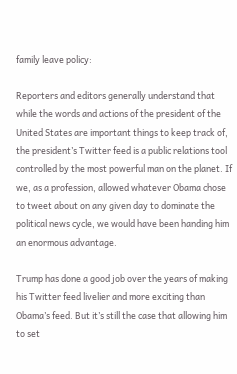family leave policy:

Reporters and editors generally understand that while the words and actions of the president of the United States are important things to keep track of, the president’s Twitter feed is a public relations tool controlled by the most powerful man on the planet. If we, as a profession, allowed whatever Obama chose to tweet about on any given day to dominate the political news cycle, we would have been handing him an enormous advantage.

Trump has done a good job over the years of making his Twitter feed livelier and more exciting than Obama’s feed. But it’s still the case that allowing him to set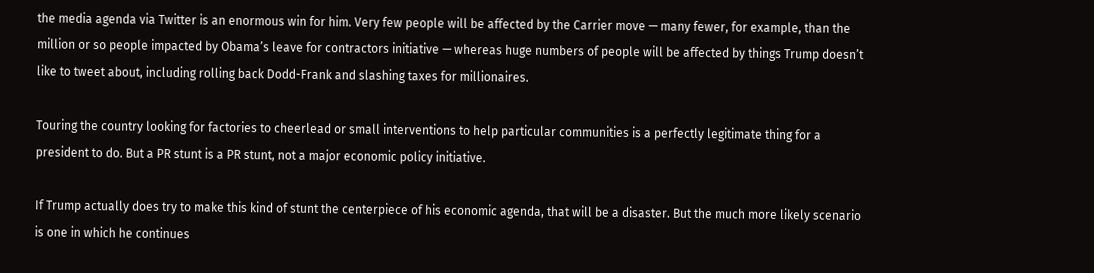the media agenda via Twitter is an enormous win for him. Very few people will be affected by the Carrier move — many fewer, for example, than the million or so people impacted by Obama’s leave for contractors initiative — whereas huge numbers of people will be affected by things Trump doesn’t like to tweet about, including rolling back Dodd-Frank and slashing taxes for millionaires.

Touring the country looking for factories to cheerlead or small interventions to help particular communities is a perfectly legitimate thing for a president to do. But a PR stunt is a PR stunt, not a major economic policy initiative.

If Trump actually does try to make this kind of stunt the centerpiece of his economic agenda, that will be a disaster. But the much more likely scenario is one in which he continues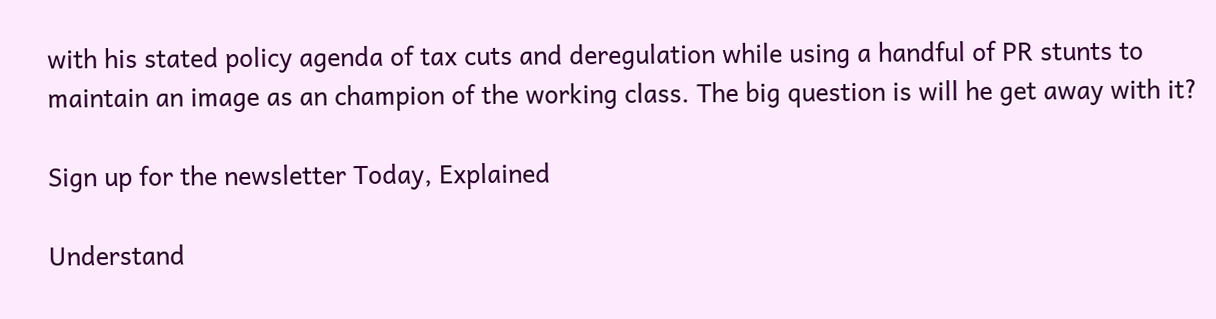with his stated policy agenda of tax cuts and deregulation while using a handful of PR stunts to maintain an image as an champion of the working class. The big question is will he get away with it?

Sign up for the newsletter Today, Explained

Understand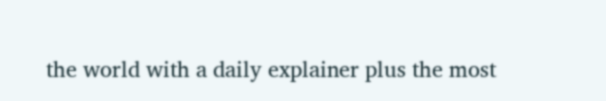the world with a daily explainer plus the most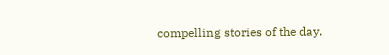compelling stories of the day.